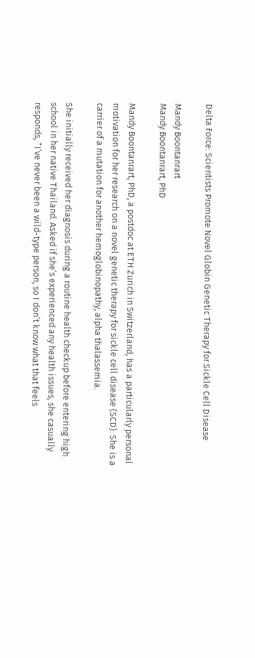Delta Force: Scientists Promote Novel Globin Genetic Therapy for Sickle Cell Disease

Mandy Boontanrart
Mandy Boontanrart, PhD

Mandy Boontanrart, PhD, a postdoc at ETH Zurich in Switzerland, has a particularly personal motivation for her research on a novel genetic therapy for sickle cell disease (SCD). She is a carrier of a mutation for another hemoglobinopathy, alpha thalassemia.

She initially received her diagnosis during a routine health checkup before entering high school in her native Thailand. Asked if she’s experienced any health issues, she casually responds, “I’ve never been a wild-type person, so I don’t know what that feels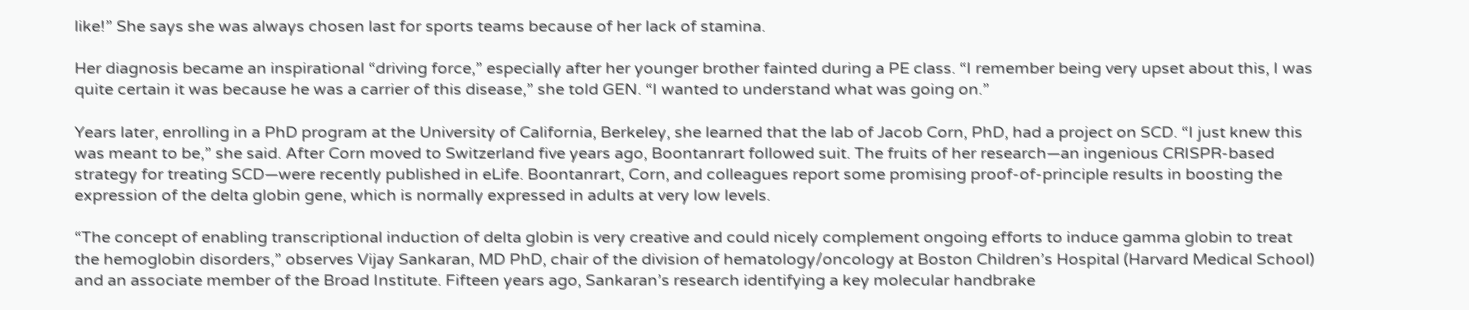like!” She says she was always chosen last for sports teams because of her lack of stamina.

Her diagnosis became an inspirational “driving force,” especially after her younger brother fainted during a PE class. “I remember being very upset about this, I was quite certain it was because he was a carrier of this disease,” she told GEN. “I wanted to understand what was going on.”

Years later, enrolling in a PhD program at the University of California, Berkeley, she learned that the lab of Jacob Corn, PhD, had a project on SCD. “I just knew this was meant to be,” she said. After Corn moved to Switzerland five years ago, Boontanrart followed suit. The fruits of her research—an ingenious CRISPR-based strategy for treating SCD—were recently published in eLife. Boontanrart, Corn, and colleagues report some promising proof-of-principle results in boosting the expression of the delta globin gene, which is normally expressed in adults at very low levels.

“The concept of enabling transcriptional induction of delta globin is very creative and could nicely complement ongoing efforts to induce gamma globin to treat the hemoglobin disorders,” observes Vijay Sankaran, MD PhD, chair of the division of hematology/oncology at Boston Children’s Hospital (Harvard Medical School) and an associate member of the Broad Institute. Fifteen years ago, Sankaran’s research identifying a key molecular handbrake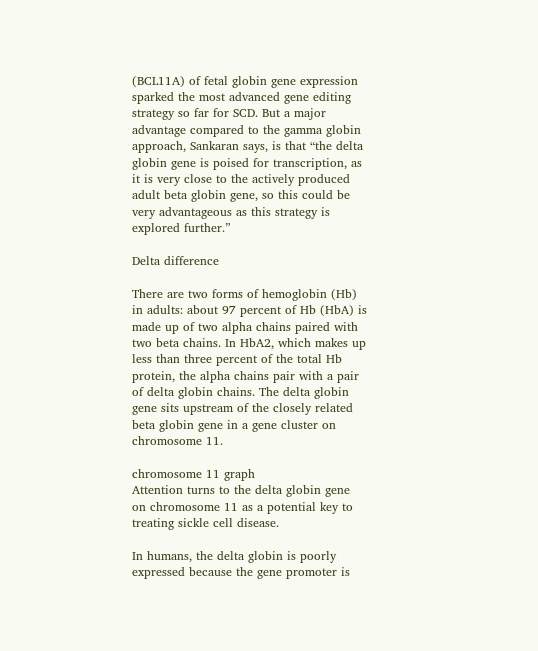(BCL11A) of fetal globin gene expression sparked the most advanced gene editing strategy so far for SCD. But a major advantage compared to the gamma globin approach, Sankaran says, is that “the delta globin gene is poised for transcription, as it is very close to the actively produced adult beta globin gene, so this could be very advantageous as this strategy is explored further.”

Delta difference

There are two forms of hemoglobin (Hb) in adults: about 97 percent of Hb (HbA) is made up of two alpha chains paired with two beta chains. In HbA2, which makes up less than three percent of the total Hb protein, the alpha chains pair with a pair of delta globin chains. The delta globin gene sits upstream of the closely related beta globin gene in a gene cluster on chromosome 11.

chromosome 11 graph
Attention turns to the delta globin gene on chromosome 11 as a potential key to treating sickle cell disease.

In humans, the delta globin is poorly expressed because the gene promoter is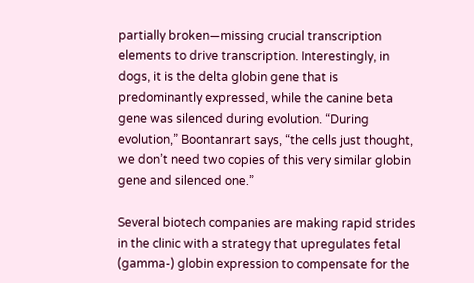partially broken—missing crucial transcription elements to drive transcription. Interestingly, in dogs, it is the delta globin gene that is predominantly expressed, while the canine beta gene was silenced during evolution. “During evolution,” Boontanrart says, “the cells just thought, we don’t need two copies of this very similar globin gene and silenced one.”

Several biotech companies are making rapid strides in the clinic with a strategy that upregulates fetal (gamma-) globin expression to compensate for the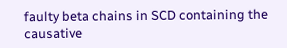faulty beta chains in SCD containing the causative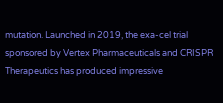mutation. Launched in 2019, the exa-cel trial sponsored by Vertex Pharmaceuticals and CRISPR Therapeutics has produced impressive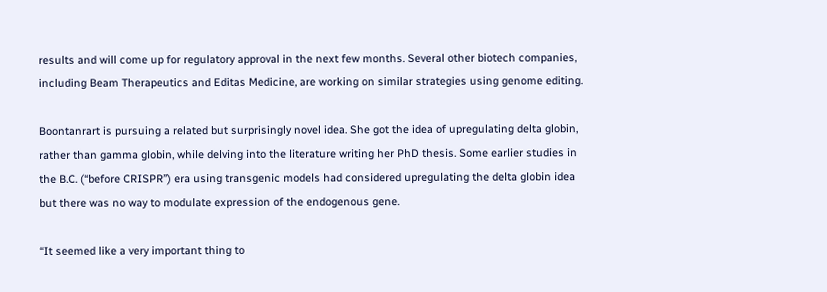results and will come up for regulatory approval in the next few months. Several other biotech companies, including Beam Therapeutics and Editas Medicine, are working on similar strategies using genome editing.

Boontanrart is pursuing a related but surprisingly novel idea. She got the idea of upregulating delta globin, rather than gamma globin, while delving into the literature writing her PhD thesis. Some earlier studies in the B.C. (“before CRISPR”) era using transgenic models had considered upregulating the delta globin idea but there was no way to modulate expression of the endogenous gene.

“It seemed like a very important thing to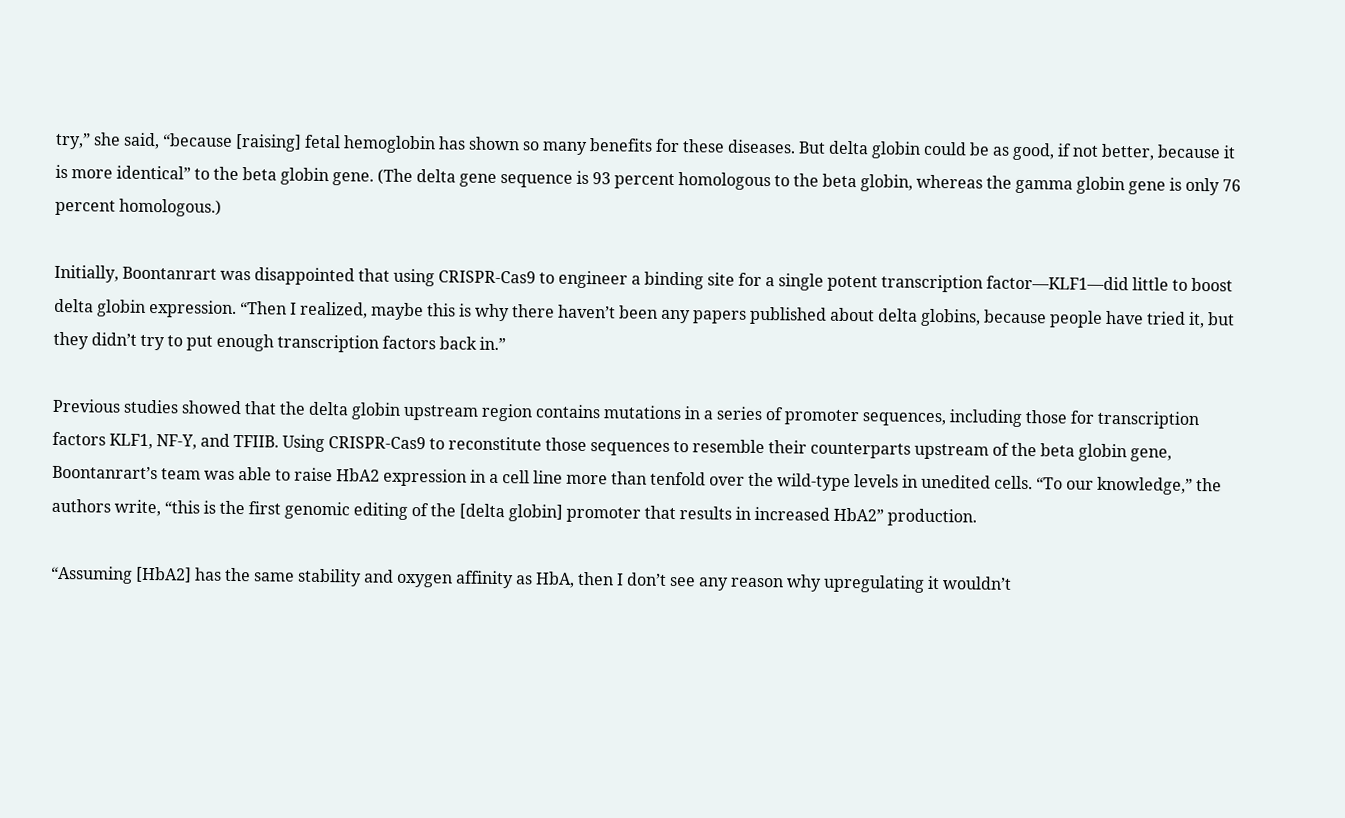try,” she said, “because [raising] fetal hemoglobin has shown so many benefits for these diseases. But delta globin could be as good, if not better, because it is more identical” to the beta globin gene. (The delta gene sequence is 93 percent homologous to the beta globin, whereas the gamma globin gene is only 76 percent homologous.)

Initially, Boontanrart was disappointed that using CRISPR-Cas9 to engineer a binding site for a single potent transcription factor—KLF1—did little to boost delta globin expression. “Then I realized, maybe this is why there haven’t been any papers published about delta globins, because people have tried it, but they didn’t try to put enough transcription factors back in.”

Previous studies showed that the delta globin upstream region contains mutations in a series of promoter sequences, including those for transcription factors KLF1, NF-Y, and TFIIB. Using CRISPR-Cas9 to reconstitute those sequences to resemble their counterparts upstream of the beta globin gene, Boontanrart’s team was able to raise HbA2 expression in a cell line more than tenfold over the wild-type levels in unedited cells. “To our knowledge,” the authors write, “this is the first genomic editing of the [delta globin] promoter that results in increased HbA2” production.

“Assuming [HbA2] has the same stability and oxygen affinity as HbA, then I don’t see any reason why upregulating it wouldn’t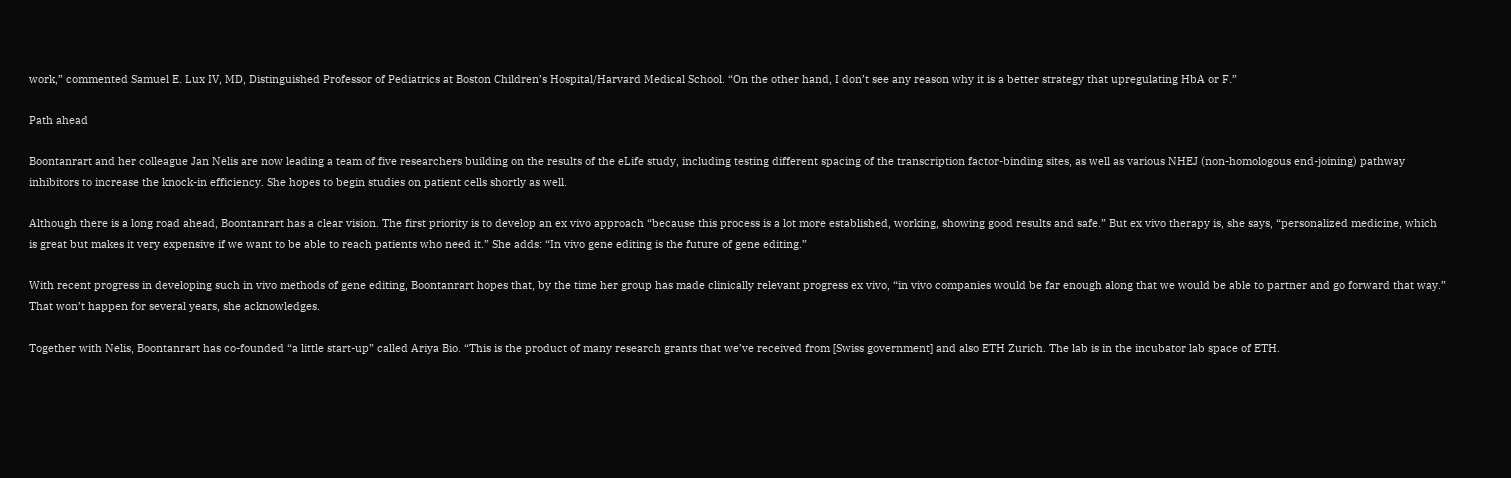work,” commented Samuel E. Lux IV, MD, Distinguished Professor of Pediatrics at Boston Children’s Hospital/Harvard Medical School. “On the other hand, I don’t see any reason why it is a better strategy that upregulating HbA or F.”

Path ahead

Boontanrart and her colleague Jan Nelis are now leading a team of five researchers building on the results of the eLife study, including testing different spacing of the transcription factor-binding sites, as well as various NHEJ (non-homologous end-joining) pathway inhibitors to increase the knock-in efficiency. She hopes to begin studies on patient cells shortly as well.

Although there is a long road ahead, Boontanrart has a clear vision. The first priority is to develop an ex vivo approach “because this process is a lot more established, working, showing good results and safe.” But ex vivo therapy is, she says, “personalized medicine, which is great but makes it very expensive if we want to be able to reach patients who need it.” She adds: “In vivo gene editing is the future of gene editing.”

With recent progress in developing such in vivo methods of gene editing, Boontanrart hopes that, by the time her group has made clinically relevant progress ex vivo, “in vivo companies would be far enough along that we would be able to partner and go forward that way.” That won’t happen for several years, she acknowledges.

Together with Nelis, Boontanrart has co-founded “a little start-up” called Ariya Bio. “This is the product of many research grants that we’ve received from [Swiss government] and also ETH Zurich. The lab is in the incubator lab space of ETH.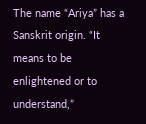The name “Ariya” has a Sanskrit origin. “It means to be enlightened or to understand,”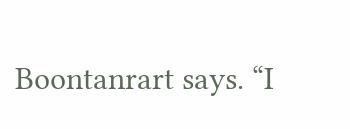Boontanrart says. “I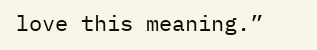love this meaning.”